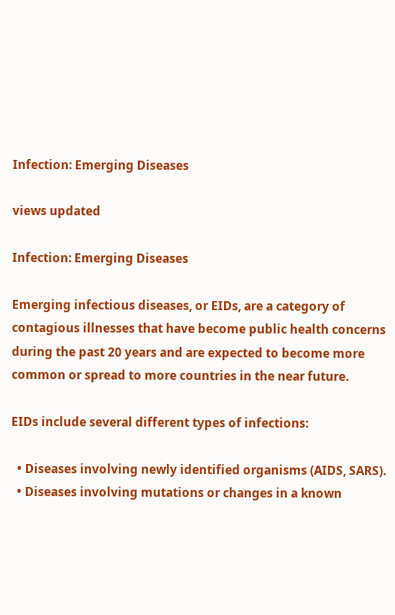Infection: Emerging Diseases

views updated

Infection: Emerging Diseases

Emerging infectious diseases, or EIDs, are a category of contagious illnesses that have become public health concerns during the past 20 years and are expected to become more common or spread to more countries in the near future.

EIDs include several different types of infections:

  • Diseases involving newly identified organisms (AIDS, SARS).
  • Diseases involving mutations or changes in a known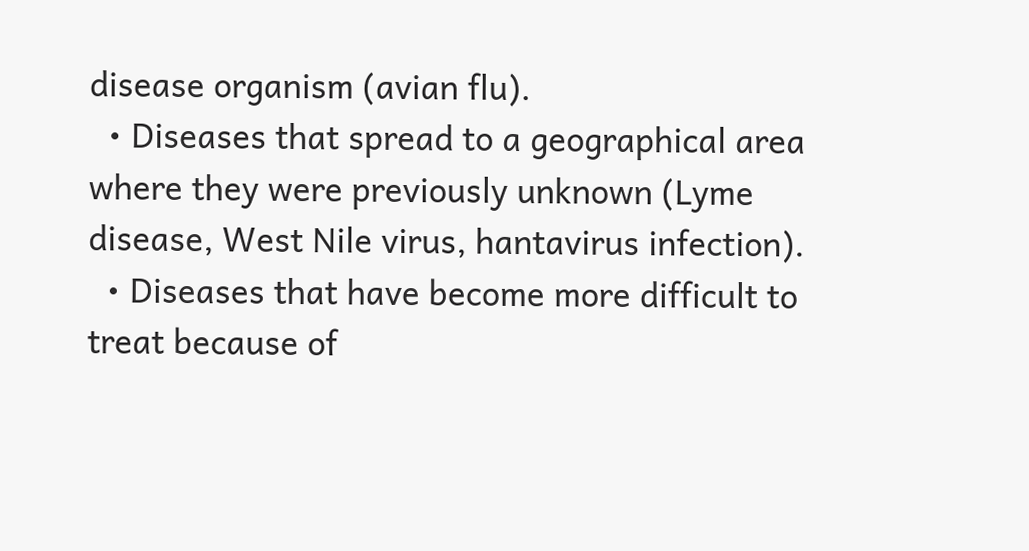disease organism (avian flu).
  • Diseases that spread to a geographical area where they were previously unknown (Lyme disease, West Nile virus, hantavirus infection).
  • Diseases that have become more difficult to treat because of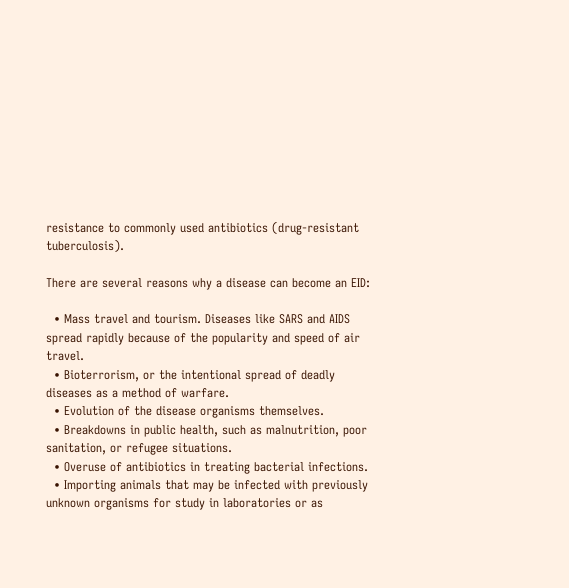resistance to commonly used antibiotics (drug-resistant tuberculosis).

There are several reasons why a disease can become an EID:

  • Mass travel and tourism. Diseases like SARS and AIDS spread rapidly because of the popularity and speed of air travel.
  • Bioterrorism, or the intentional spread of deadly diseases as a method of warfare.
  • Evolution of the disease organisms themselves.
  • Breakdowns in public health, such as malnutrition, poor sanitation, or refugee situations.
  • Overuse of antibiotics in treating bacterial infections.
  • Importing animals that may be infected with previously unknown organisms for study in laboratories or as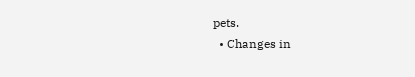pets.
  • Changes in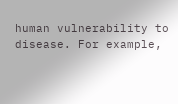human vulnerability to disease. For example,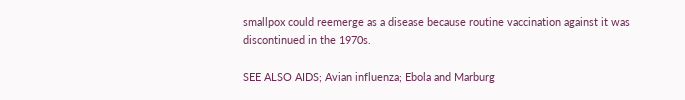smallpox could reemerge as a disease because routine vaccination against it was discontinued in the 1970s.

SEE ALSO AIDS; Avian influenza; Ebola and Marburg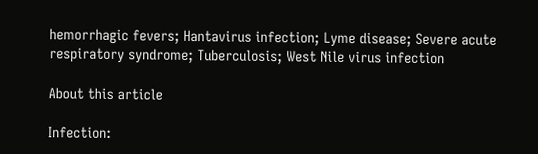hemorrhagic fevers; Hantavirus infection; Lyme disease; Severe acute respiratory syndrome; Tuberculosis; West Nile virus infection

About this article

Infection: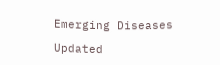Emerging Diseases

Updated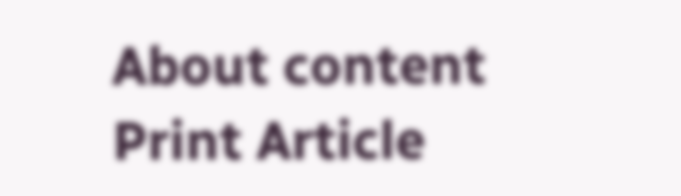About content Print Article